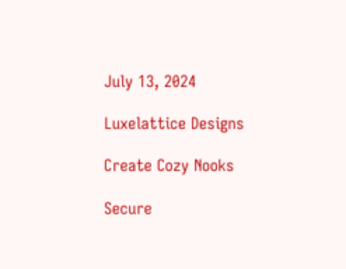July 13, 2024

Luxelattice Designs

Create Cozy Nooks

Secure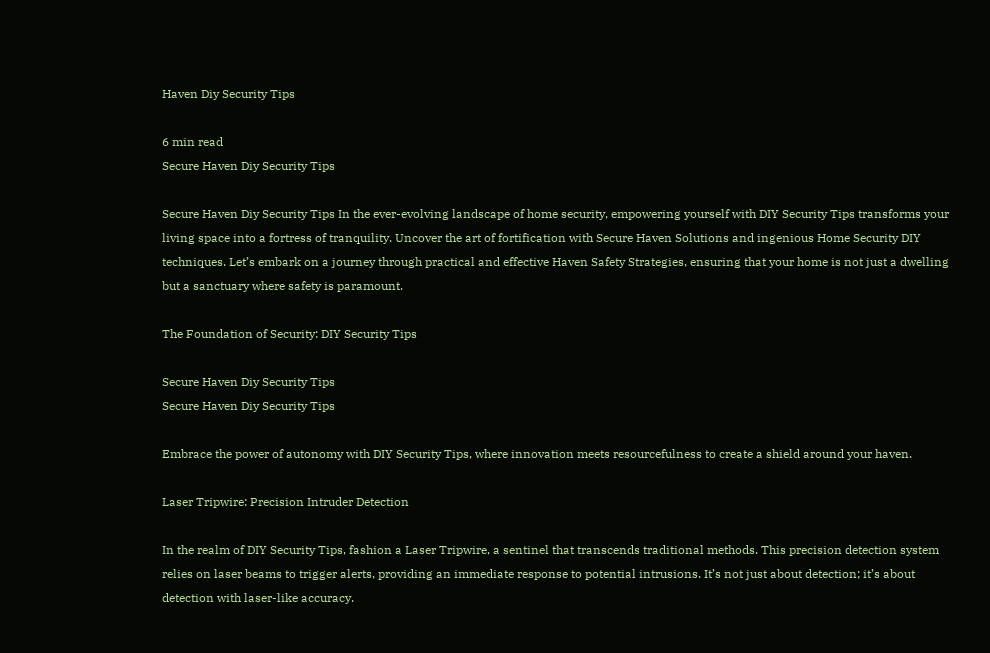Haven Diy Security Tips

6 min read
Secure Haven Diy Security Tips

Secure Haven Diy Security Tips In the ever-evolving landscape of home security, empowering yourself with DIY Security Tips transforms your living space into a fortress of tranquility. Uncover the art of fortification with Secure Haven Solutions and ingenious Home Security DIY techniques. Let’s embark on a journey through practical and effective Haven Safety Strategies, ensuring that your home is not just a dwelling but a sanctuary where safety is paramount.

The Foundation of Security: DIY Security Tips

Secure Haven Diy Security Tips
Secure Haven Diy Security Tips

Embrace the power of autonomy with DIY Security Tips, where innovation meets resourcefulness to create a shield around your haven.

Laser Tripwire: Precision Intruder Detection

In the realm of DIY Security Tips, fashion a Laser Tripwire, a sentinel that transcends traditional methods. This precision detection system relies on laser beams to trigger alerts, providing an immediate response to potential intrusions. It’s not just about detection; it’s about detection with laser-like accuracy.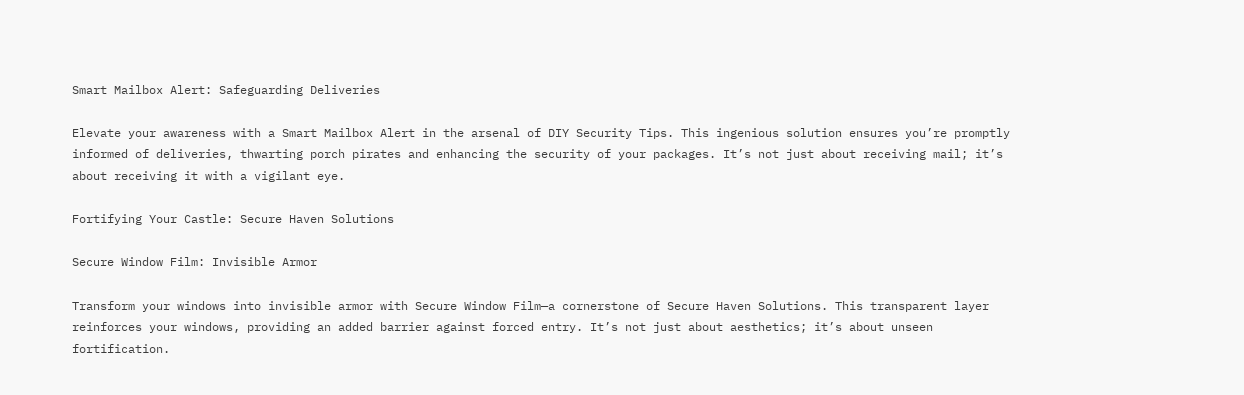Smart Mailbox Alert: Safeguarding Deliveries

Elevate your awareness with a Smart Mailbox Alert in the arsenal of DIY Security Tips. This ingenious solution ensures you’re promptly informed of deliveries, thwarting porch pirates and enhancing the security of your packages. It’s not just about receiving mail; it’s about receiving it with a vigilant eye.

Fortifying Your Castle: Secure Haven Solutions

Secure Window Film: Invisible Armor

Transform your windows into invisible armor with Secure Window Film—a cornerstone of Secure Haven Solutions. This transparent layer reinforces your windows, providing an added barrier against forced entry. It’s not just about aesthetics; it’s about unseen fortification.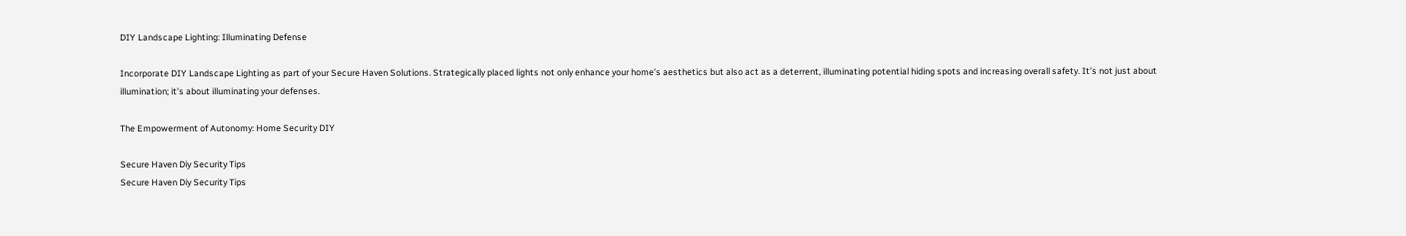DIY Landscape Lighting: Illuminating Defense

Incorporate DIY Landscape Lighting as part of your Secure Haven Solutions. Strategically placed lights not only enhance your home’s aesthetics but also act as a deterrent, illuminating potential hiding spots and increasing overall safety. It’s not just about illumination; it’s about illuminating your defenses.

The Empowerment of Autonomy: Home Security DIY

Secure Haven Diy Security Tips
Secure Haven Diy Security Tips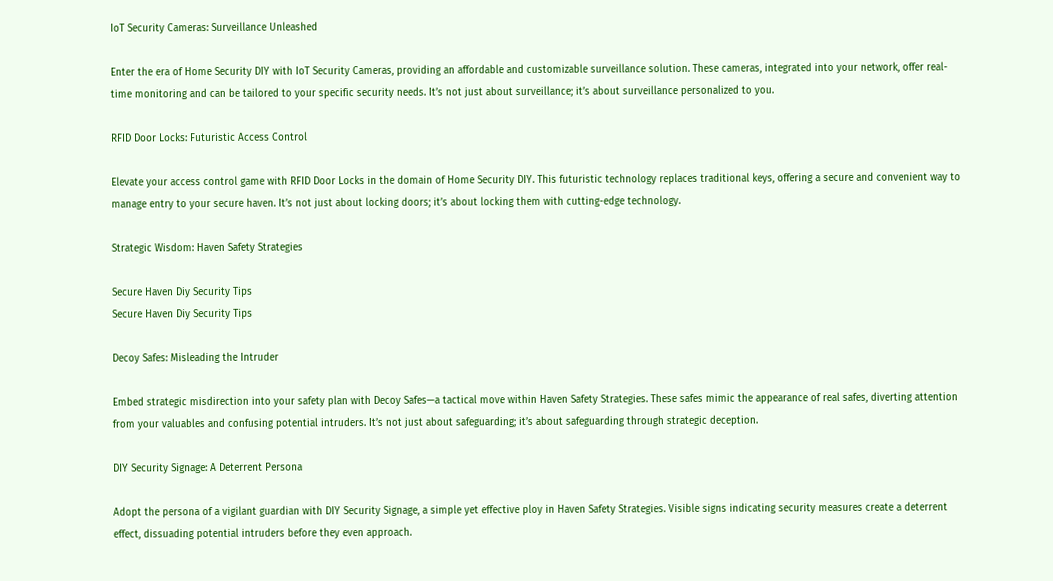IoT Security Cameras: Surveillance Unleashed

Enter the era of Home Security DIY with IoT Security Cameras, providing an affordable and customizable surveillance solution. These cameras, integrated into your network, offer real-time monitoring and can be tailored to your specific security needs. It’s not just about surveillance; it’s about surveillance personalized to you.

RFID Door Locks: Futuristic Access Control

Elevate your access control game with RFID Door Locks in the domain of Home Security DIY. This futuristic technology replaces traditional keys, offering a secure and convenient way to manage entry to your secure haven. It’s not just about locking doors; it’s about locking them with cutting-edge technology.

Strategic Wisdom: Haven Safety Strategies

Secure Haven Diy Security Tips
Secure Haven Diy Security Tips

Decoy Safes: Misleading the Intruder

Embed strategic misdirection into your safety plan with Decoy Safes—a tactical move within Haven Safety Strategies. These safes mimic the appearance of real safes, diverting attention from your valuables and confusing potential intruders. It’s not just about safeguarding; it’s about safeguarding through strategic deception.

DIY Security Signage: A Deterrent Persona

Adopt the persona of a vigilant guardian with DIY Security Signage, a simple yet effective ploy in Haven Safety Strategies. Visible signs indicating security measures create a deterrent effect, dissuading potential intruders before they even approach.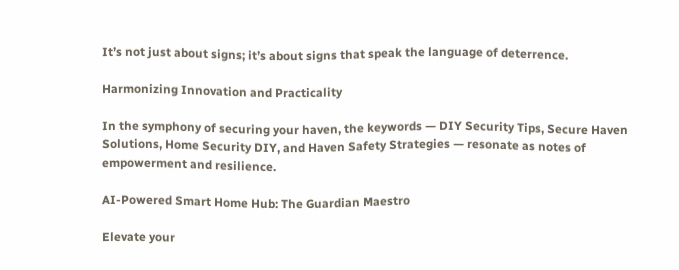It’s not just about signs; it’s about signs that speak the language of deterrence.

Harmonizing Innovation and Practicality

In the symphony of securing your haven, the keywords — DIY Security Tips, Secure Haven Solutions, Home Security DIY, and Haven Safety Strategies — resonate as notes of empowerment and resilience.

AI-Powered Smart Home Hub: The Guardian Maestro

Elevate your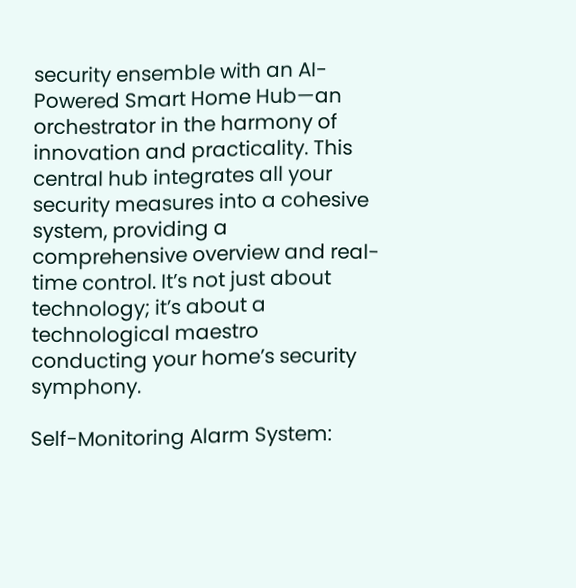security ensemble with an AI-Powered Smart Home Hub—an orchestrator in the harmony of innovation and practicality. This central hub integrates all your security measures into a cohesive system, providing a comprehensive overview and real-time control. It’s not just about technology; it’s about a technological maestro conducting your home’s security symphony.

Self-Monitoring Alarm System: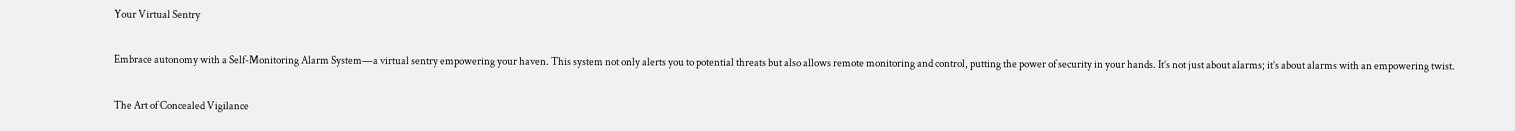Your Virtual Sentry

Embrace autonomy with a Self-Monitoring Alarm System—a virtual sentry empowering your haven. This system not only alerts you to potential threats but also allows remote monitoring and control, putting the power of security in your hands. It’s not just about alarms; it’s about alarms with an empowering twist.

The Art of Concealed Vigilance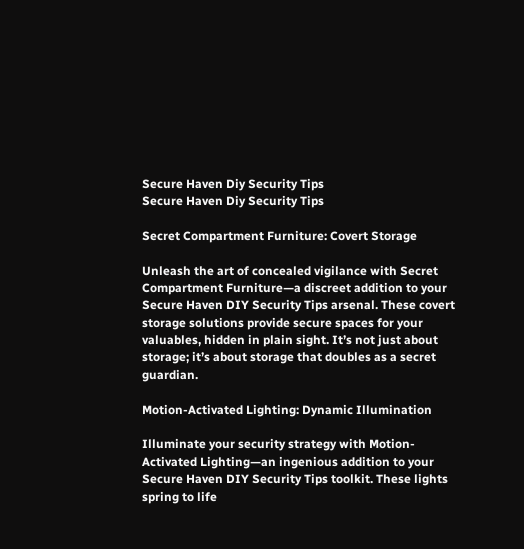Secure Haven Diy Security Tips
Secure Haven Diy Security Tips

Secret Compartment Furniture: Covert Storage

Unleash the art of concealed vigilance with Secret Compartment Furniture—a discreet addition to your Secure Haven DIY Security Tips arsenal. These covert storage solutions provide secure spaces for your valuables, hidden in plain sight. It’s not just about storage; it’s about storage that doubles as a secret guardian.

Motion-Activated Lighting: Dynamic Illumination

Illuminate your security strategy with Motion-Activated Lighting—an ingenious addition to your Secure Haven DIY Security Tips toolkit. These lights spring to life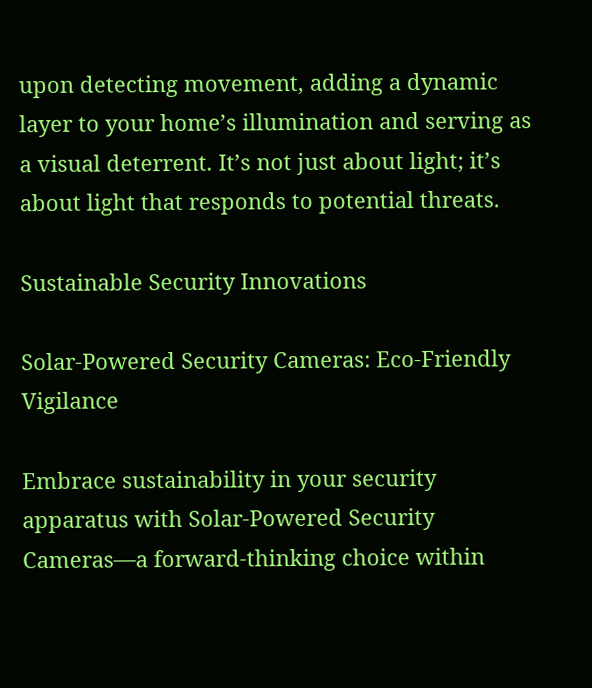upon detecting movement, adding a dynamic layer to your home’s illumination and serving as a visual deterrent. It’s not just about light; it’s about light that responds to potential threats.

Sustainable Security Innovations

Solar-Powered Security Cameras: Eco-Friendly Vigilance

Embrace sustainability in your security apparatus with Solar-Powered Security Cameras—a forward-thinking choice within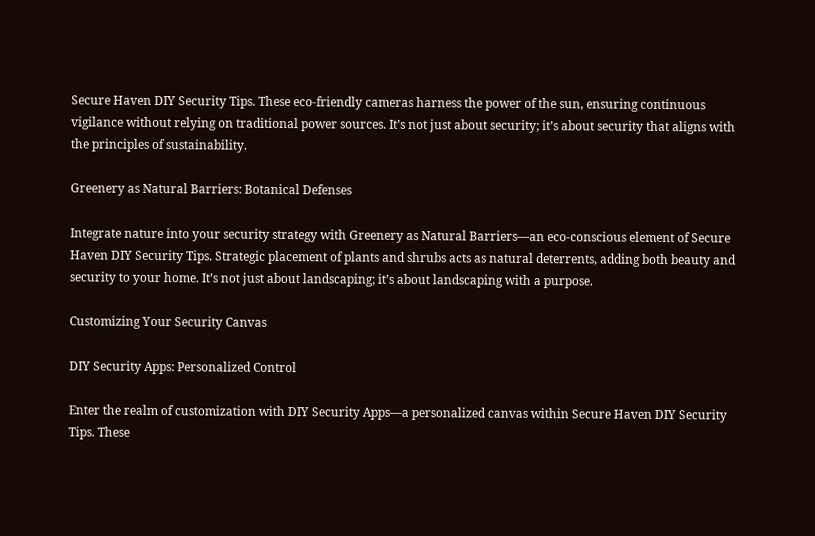Secure Haven DIY Security Tips. These eco-friendly cameras harness the power of the sun, ensuring continuous vigilance without relying on traditional power sources. It’s not just about security; it’s about security that aligns with the principles of sustainability.

Greenery as Natural Barriers: Botanical Defenses

Integrate nature into your security strategy with Greenery as Natural Barriers—an eco-conscious element of Secure Haven DIY Security Tips. Strategic placement of plants and shrubs acts as natural deterrents, adding both beauty and security to your home. It’s not just about landscaping; it’s about landscaping with a purpose.

Customizing Your Security Canvas

DIY Security Apps: Personalized Control

Enter the realm of customization with DIY Security Apps—a personalized canvas within Secure Haven DIY Security Tips. These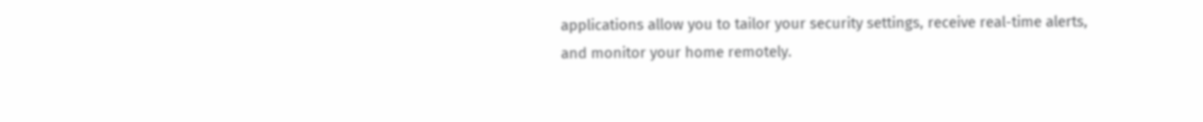applications allow you to tailor your security settings, receive real-time alerts, and monitor your home remotely.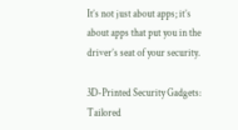It’s not just about apps; it’s about apps that put you in the driver’s seat of your security.

3D-Printed Security Gadgets: Tailored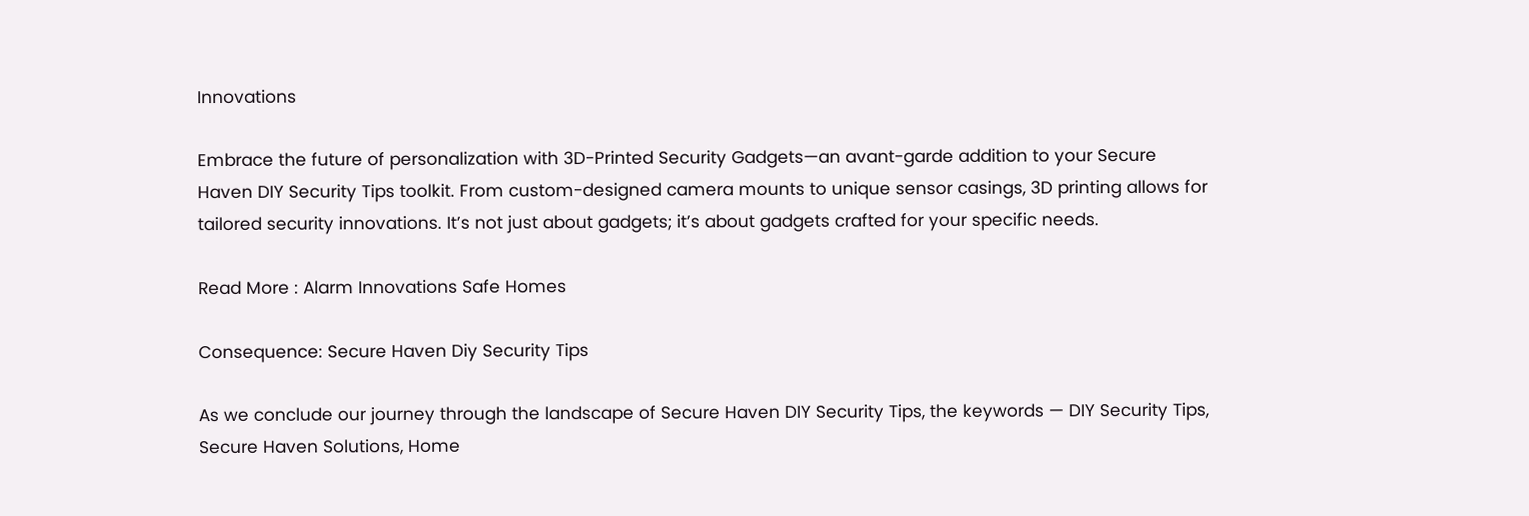Innovations

Embrace the future of personalization with 3D-Printed Security Gadgets—an avant-garde addition to your Secure Haven DIY Security Tips toolkit. From custom-designed camera mounts to unique sensor casings, 3D printing allows for tailored security innovations. It’s not just about gadgets; it’s about gadgets crafted for your specific needs.

Read More : Alarm Innovations Safe Homes

Consequence: Secure Haven Diy Security Tips

As we conclude our journey through the landscape of Secure Haven DIY Security Tips, the keywords — DIY Security Tips, Secure Haven Solutions, Home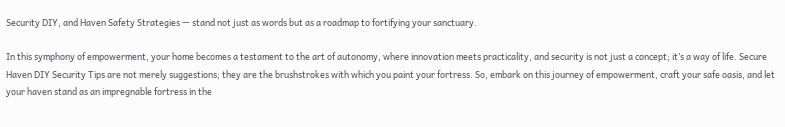Security DIY, and Haven Safety Strategies — stand not just as words but as a roadmap to fortifying your sanctuary.

In this symphony of empowerment, your home becomes a testament to the art of autonomy, where innovation meets practicality, and security is not just a concept; it’s a way of life. Secure Haven DIY Security Tips are not merely suggestions; they are the brushstrokes with which you paint your fortress. So, embark on this journey of empowerment, craft your safe oasis, and let your haven stand as an impregnable fortress in the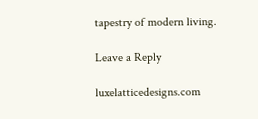tapestry of modern living.

Leave a Reply

luxelatticedesigns.com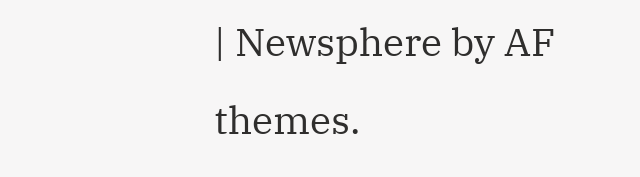| Newsphere by AF themes.